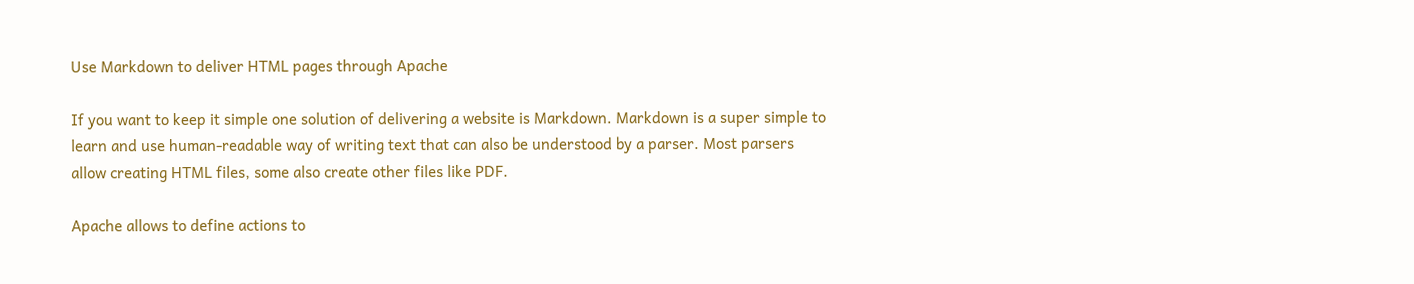Use Markdown to deliver HTML pages through Apache

If you want to keep it simple one solution of delivering a website is Markdown. Markdown is a super simple to learn and use human-readable way of writing text that can also be understood by a parser. Most parsers allow creating HTML files, some also create other files like PDF.

Apache allows to define actions to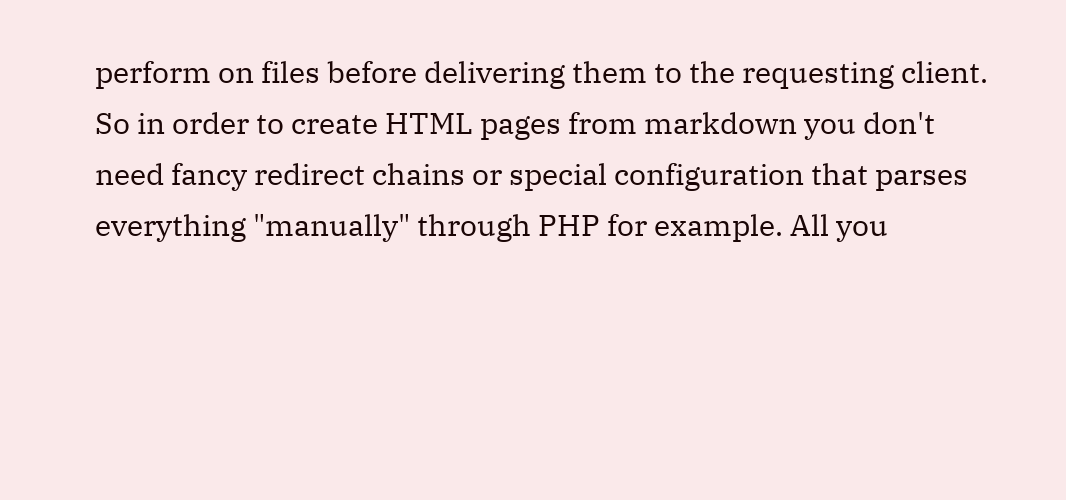perform on files before delivering them to the requesting client. So in order to create HTML pages from markdown you don't need fancy redirect chains or special configuration that parses everything "manually" through PHP for example. All you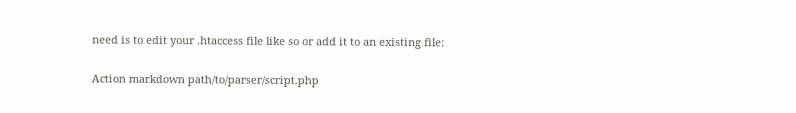need is to edit your .htaccess file like so or add it to an existing file:

Action markdown path/to/parser/script.php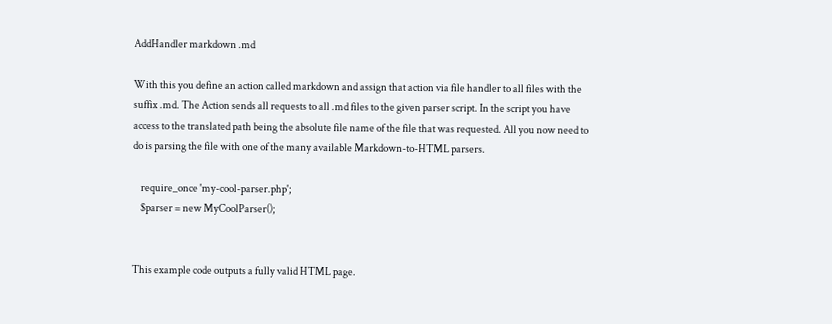AddHandler markdown .md

With this you define an action called markdown and assign that action via file handler to all files with the suffix .md. The Action sends all requests to all .md files to the given parser script. In the script you have access to the translated path being the absolute file name of the file that was requested. All you now need to do is parsing the file with one of the many available Markdown-to-HTML parsers.

    require_once 'my-cool-parser.php';
    $parser = new MyCoolParser();


This example code outputs a fully valid HTML page.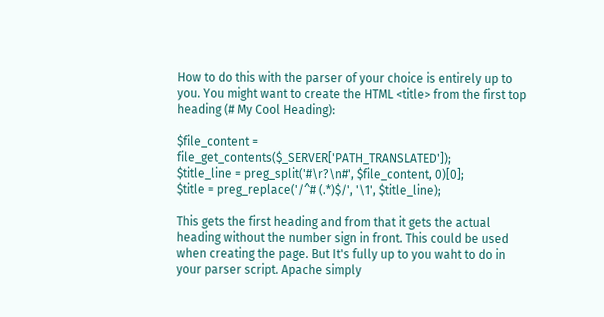How to do this with the parser of your choice is entirely up to you. You might want to create the HTML <title> from the first top heading (# My Cool Heading):

$file_content = file_get_contents($_SERVER['PATH_TRANSLATED']);
$title_line = preg_split('#\r?\n#', $file_content, 0)[0];
$title = preg_replace('/^# (.*)$/', '\1', $title_line);

This gets the first heading and from that it gets the actual heading without the number sign in front. This could be used when creating the page. But It's fully up to you waht to do in your parser script. Apache simply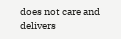does not care and delivers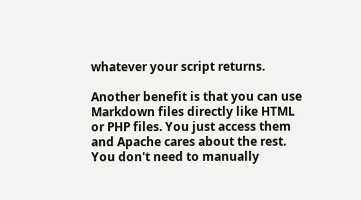whatever your script returns.

Another benefit is that you can use Markdown files directly like HTML or PHP files. You just access them and Apache cares about the rest. You don't need to manually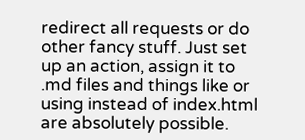redirect all requests or do other fancy stuff. Just set up an action, assign it to .md files and things like or using instead of index.html are absolutely possible.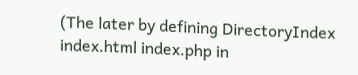(The later by defining DirectoryIndex index.html index.php in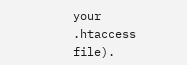your .htaccess file).